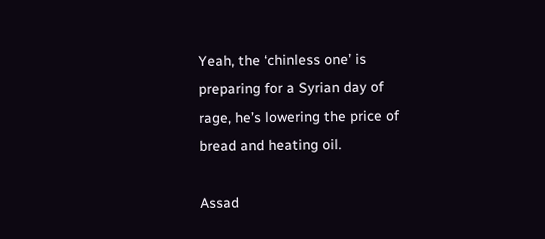Yeah, the ‘chinless one’ is preparing for a Syrian day of rage, he’s lowering the price of bread and heating oil.

Assad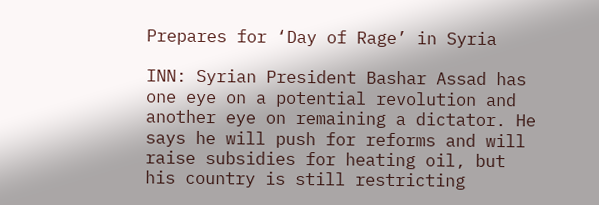Prepares for ‘Day of Rage’ in Syria

INN: Syrian President Bashar Assad has one eye on a potential revolution and another eye on remaining a dictator. He says he will push for reforms and will raise subsidies for heating oil, but his country is still restricting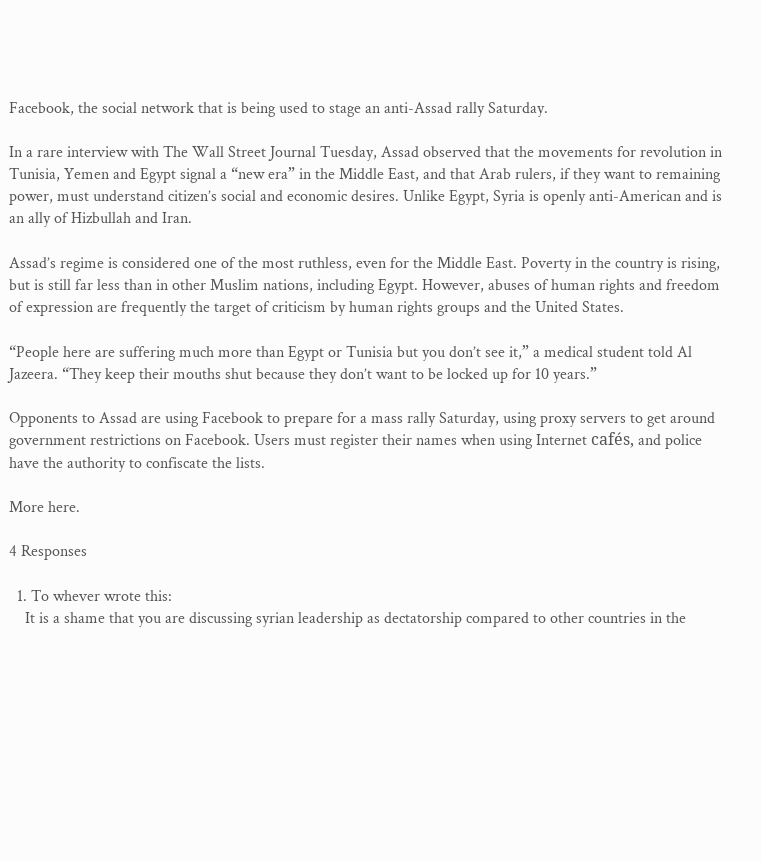Facebook, the social network that is being used to stage an anti-Assad rally Saturday.

In a rare interview with The Wall Street Journal Tuesday, Assad observed that the movements for revolution in Tunisia, Yemen and Egypt signal a “new era” in the Middle East, and that Arab rulers, if they want to remaining power, must understand citizen’s social and economic desires. Unlike Egypt, Syria is openly anti-American and is an ally of Hizbullah and Iran.

Assad’s regime is considered one of the most ruthless, even for the Middle East. Poverty in the country is rising, but is still far less than in other Muslim nations, including Egypt. However, abuses of human rights and freedom of expression are frequently the target of criticism by human rights groups and the United States.

“People here are suffering much more than Egypt or Tunisia but you don’t see it,” a medical student told Al Jazeera. “They keep their mouths shut because they don’t want to be locked up for 10 years.”

Opponents to Assad are using Facebook to prepare for a mass rally Saturday, using proxy servers to get around government restrictions on Facebook. Users must register their names when using Internet cafés, and police have the authority to confiscate the lists.

More here.

4 Responses

  1. To whever wrote this:
    It is a shame that you are discussing syrian leadership as dectatorship compared to other countries in the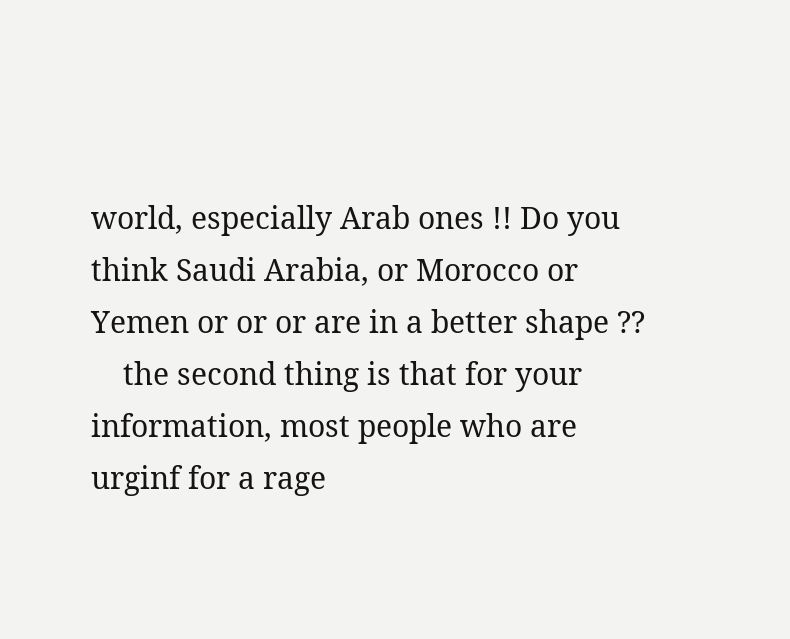world, especially Arab ones !! Do you think Saudi Arabia, or Morocco or Yemen or or or are in a better shape ??
    the second thing is that for your information, most people who are urginf for a rage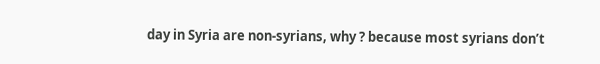day in Syria are non-syrians, why ? because most syrians don’t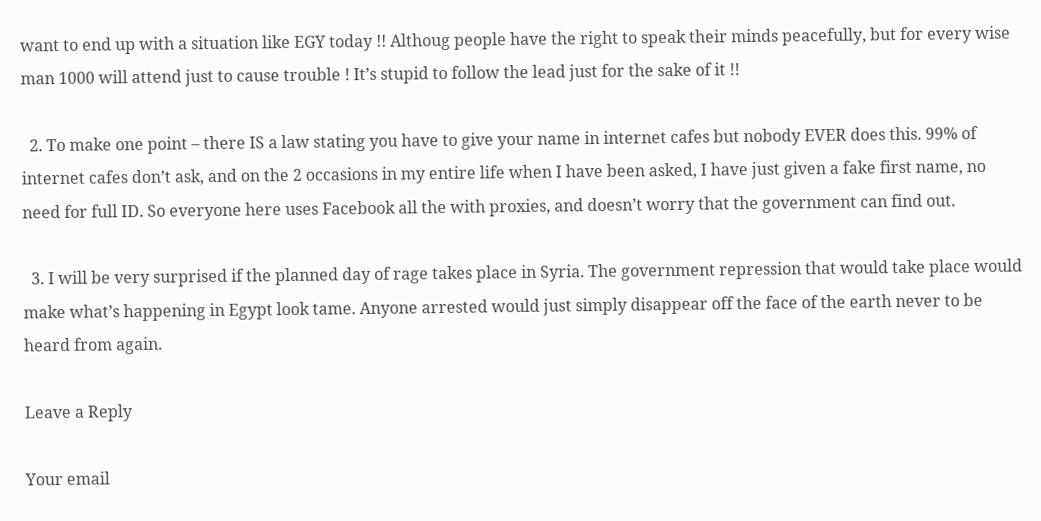want to end up with a situation like EGY today !! Althoug people have the right to speak their minds peacefully, but for every wise man 1000 will attend just to cause trouble ! It’s stupid to follow the lead just for the sake of it !!

  2. To make one point – there IS a law stating you have to give your name in internet cafes but nobody EVER does this. 99% of internet cafes don’t ask, and on the 2 occasions in my entire life when I have been asked, I have just given a fake first name, no need for full ID. So everyone here uses Facebook all the with proxies, and doesn’t worry that the government can find out.

  3. I will be very surprised if the planned day of rage takes place in Syria. The government repression that would take place would make what’s happening in Egypt look tame. Anyone arrested would just simply disappear off the face of the earth never to be heard from again.

Leave a Reply

Your email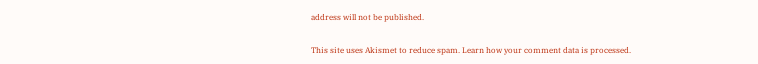address will not be published.

This site uses Akismet to reduce spam. Learn how your comment data is processed.